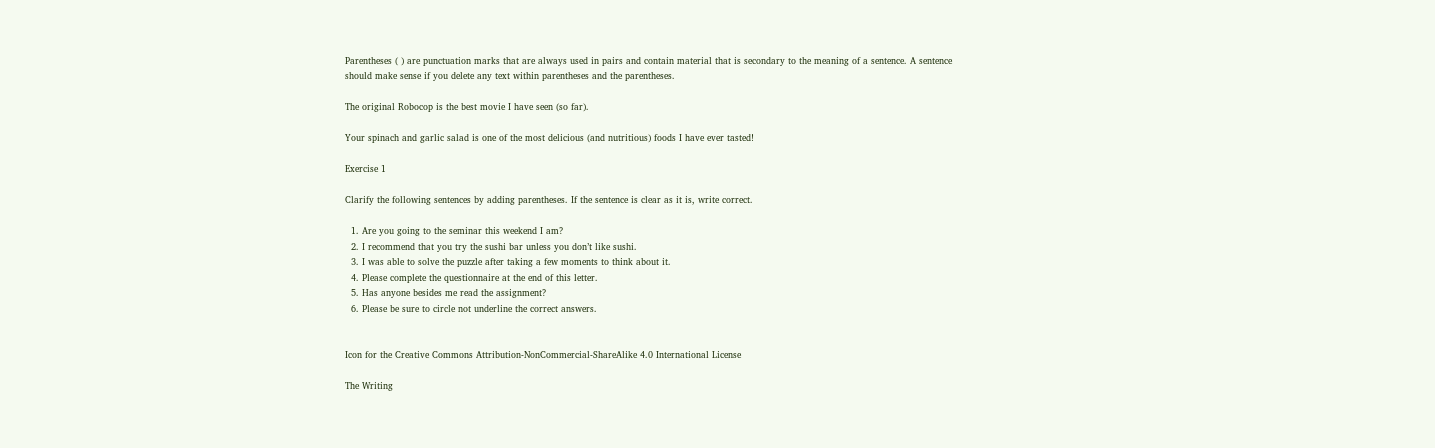Parentheses ( ) are punctuation marks that are always used in pairs and contain material that is secondary to the meaning of a sentence. A sentence should make sense if you delete any text within parentheses and the parentheses.

The original Robocop is the best movie I have seen (so far).

Your spinach and garlic salad is one of the most delicious (and nutritious) foods I have ever tasted!

Exercise 1

Clarify the following sentences by adding parentheses. If the sentence is clear as it is, write correct.

  1. Are you going to the seminar this weekend I am?
  2. I recommend that you try the sushi bar unless you don’t like sushi.
  3. I was able to solve the puzzle after taking a few moments to think about it.
  4. Please complete the questionnaire at the end of this letter.
  5. Has anyone besides me read the assignment?
  6. Please be sure to circle not underline the correct answers.


Icon for the Creative Commons Attribution-NonCommercial-ShareAlike 4.0 International License

The Writing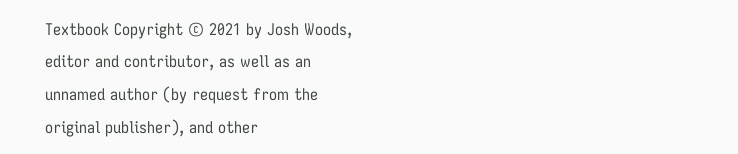Textbook Copyright © 2021 by Josh Woods, editor and contributor, as well as an unnamed author (by request from the original publisher), and other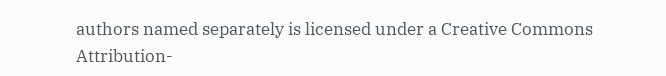authors named separately is licensed under a Creative Commons Attribution-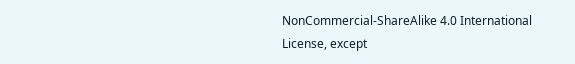NonCommercial-ShareAlike 4.0 International License, except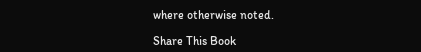where otherwise noted.

Share This Book